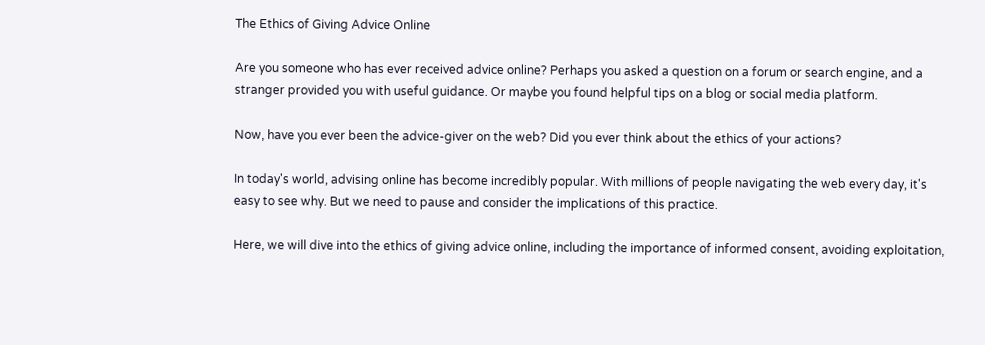The Ethics of Giving Advice Online

Are you someone who has ever received advice online? Perhaps you asked a question on a forum or search engine, and a stranger provided you with useful guidance. Or maybe you found helpful tips on a blog or social media platform.

Now, have you ever been the advice-giver on the web? Did you ever think about the ethics of your actions?

In today's world, advising online has become incredibly popular. With millions of people navigating the web every day, it's easy to see why. But we need to pause and consider the implications of this practice.

Here, we will dive into the ethics of giving advice online, including the importance of informed consent, avoiding exploitation,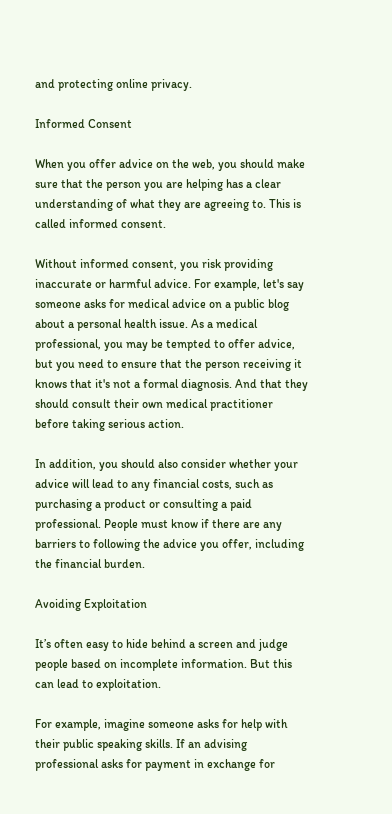and protecting online privacy.

Informed Consent

When you offer advice on the web, you should make sure that the person you are helping has a clear understanding of what they are agreeing to. This is called informed consent.

Without informed consent, you risk providing inaccurate or harmful advice. For example, let's say someone asks for medical advice on a public blog about a personal health issue. As a medical professional, you may be tempted to offer advice, but you need to ensure that the person receiving it knows that it's not a formal diagnosis. And that they should consult their own medical practitioner before taking serious action.

In addition, you should also consider whether your advice will lead to any financial costs, such as purchasing a product or consulting a paid professional. People must know if there are any barriers to following the advice you offer, including the financial burden.

Avoiding Exploitation

It’s often easy to hide behind a screen and judge people based on incomplete information. But this can lead to exploitation.

For example, imagine someone asks for help with their public speaking skills. If an advising professional asks for payment in exchange for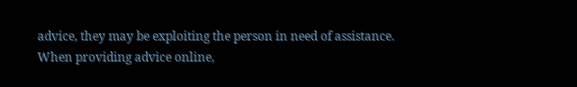advice, they may be exploiting the person in need of assistance. When providing advice online,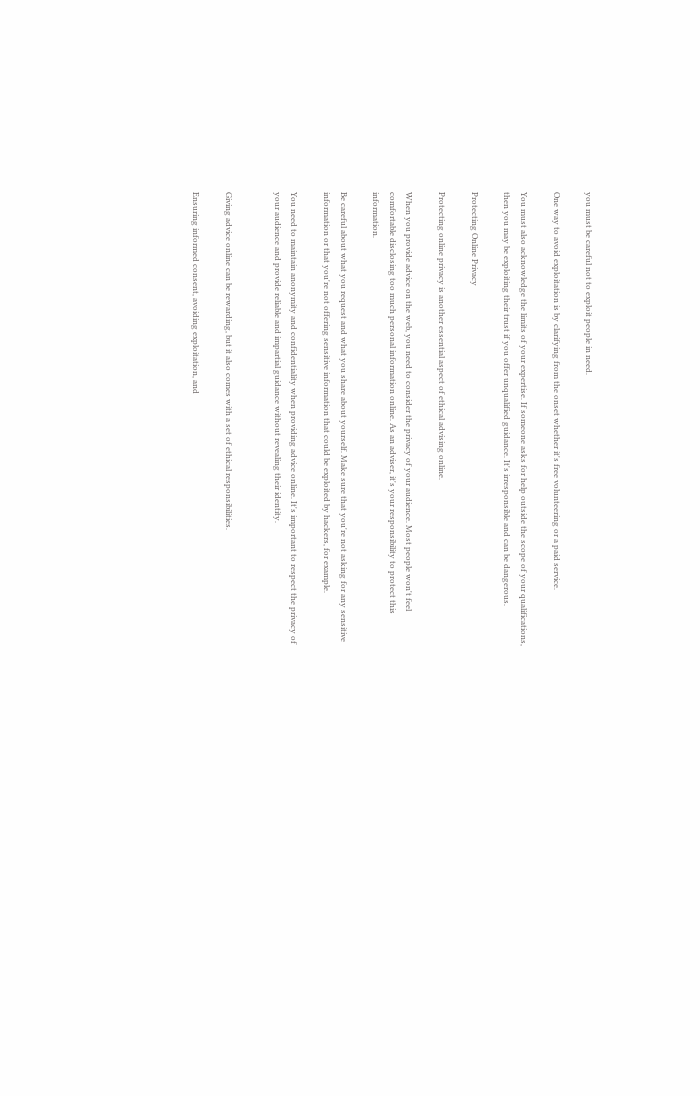you must be careful not to exploit people in need.

One way to avoid exploitation is by clarifying from the onset whether it's free volunteering or a paid service.

You must also acknowledge the limits of your expertise. If someone asks for help outside the scope of your qualifications, then you may be exploiting their trust if you offer unqualified guidance. It's irresponsible and can be dangerous.

Protecting Online Privacy

Protecting online privacy is another essential aspect of ethical advising online.

When you provide advice on the web, you need to consider the privacy of your audience. Most people won't feel comfortable disclosing too much personal information online. As an adviser, it's your responsibility to protect this information.

Be careful about what you request and what you share about yourself. Make sure that you're not asking for any sensitive information or that you're not offering sensitive information that could be exploited by hackers, for example.

You need to maintain anonymity and confidentiality when providing advice online. It's important to respect the privacy of your audience and provide reliable and impartial guidance without revealing their identity.


Giving advice online can be rewarding, but it also comes with a set of ethical responsibilities.

Ensuring informed consent, avoiding exploitation, and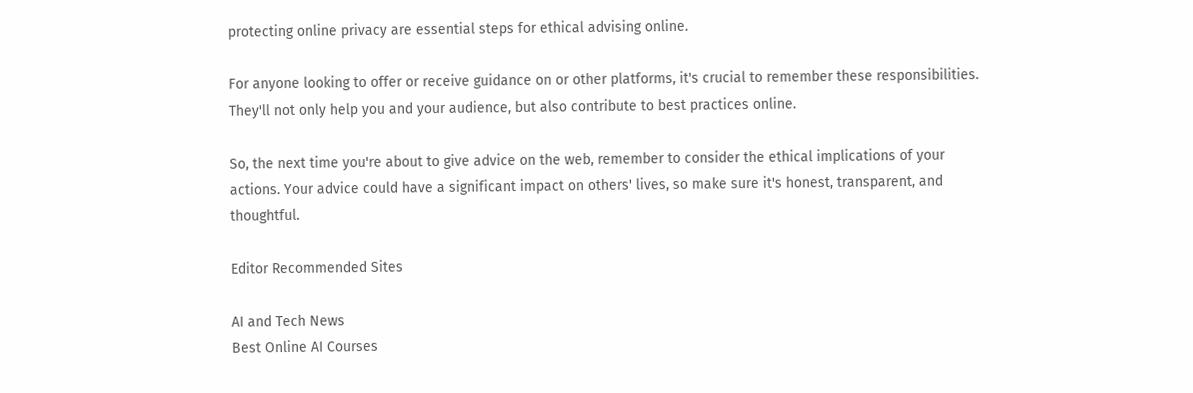protecting online privacy are essential steps for ethical advising online.

For anyone looking to offer or receive guidance on or other platforms, it's crucial to remember these responsibilities. They'll not only help you and your audience, but also contribute to best practices online.

So, the next time you're about to give advice on the web, remember to consider the ethical implications of your actions. Your advice could have a significant impact on others' lives, so make sure it's honest, transparent, and thoughtful.

Editor Recommended Sites

AI and Tech News
Best Online AI Courses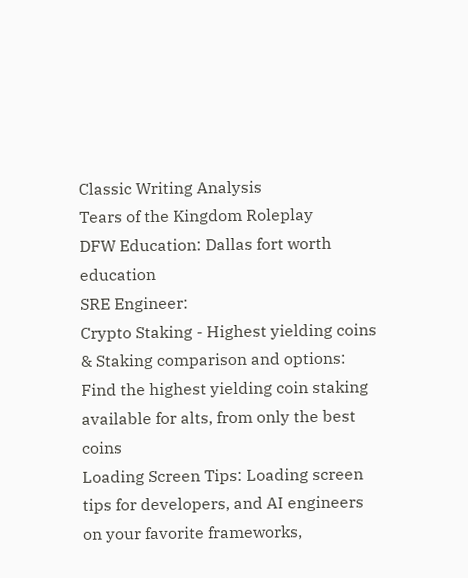Classic Writing Analysis
Tears of the Kingdom Roleplay
DFW Education: Dallas fort worth education
SRE Engineer:
Crypto Staking - Highest yielding coins & Staking comparison and options: Find the highest yielding coin staking available for alts, from only the best coins
Loading Screen Tips: Loading screen tips for developers, and AI engineers on your favorite frameworks,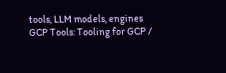tools, LLM models, engines
GCP Tools: Tooling for GCP /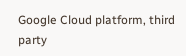Google Cloud platform, third party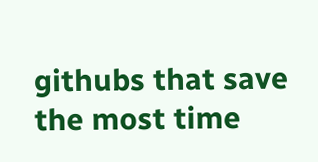githubs that save the most time